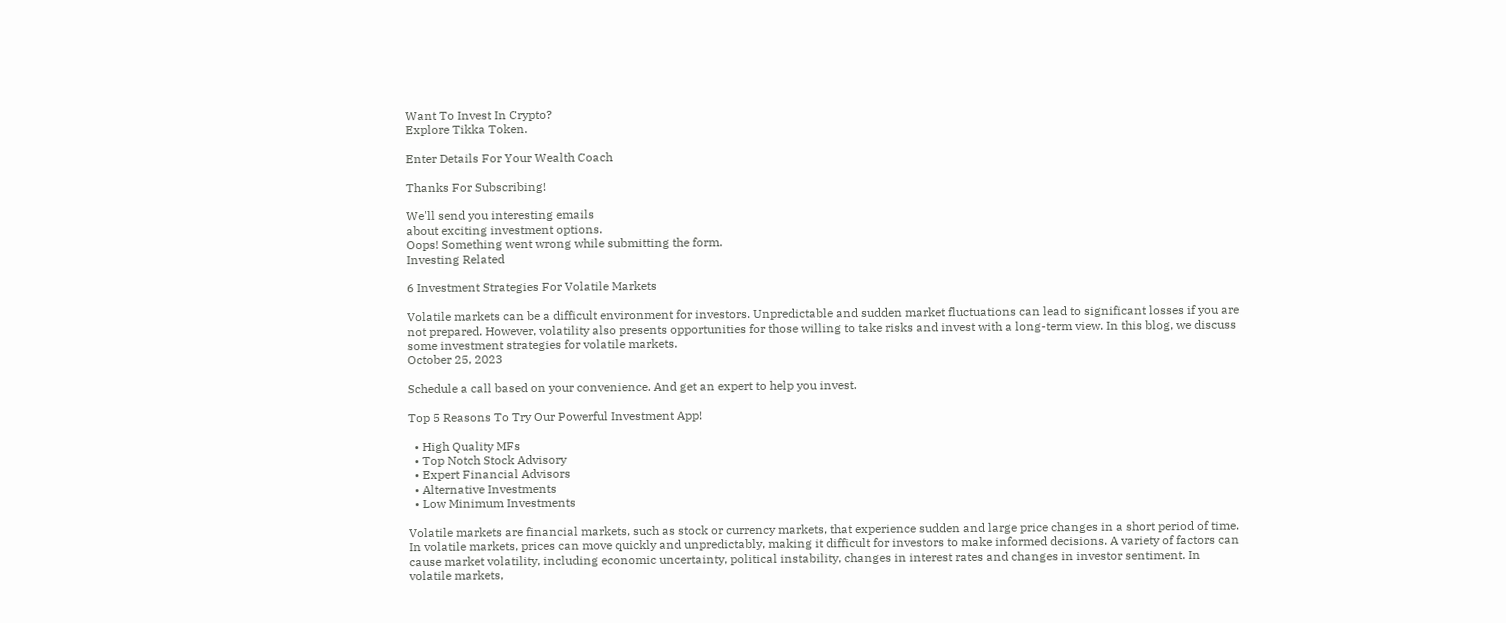Want To Invest In Crypto?
Explore Tikka Token.

Enter Details For Your Wealth Coach

Thanks For Subscribing!

We'll send you interesting emails
about exciting investment options.
Oops! Something went wrong while submitting the form.
Investing Related

6 Investment Strategies For Volatile Markets

Volatile markets can be a difficult environment for investors. Unpredictable and sudden market fluctuations can lead to significant losses if you are not prepared. However, volatility also presents opportunities for those willing to take risks and invest with a long-term view. In this blog, we discuss some investment strategies for volatile markets.
October 25, 2023

Schedule a call based on your convenience. And get an expert to help you invest.

Top 5 Reasons To Try Our Powerful Investment App!

  • High Quality MFs
  • Top Notch Stock Advisory
  • Expert Financial Advisors
  • Alternative Investments
  • Low Minimum Investments

Volatile markets are financial markets, such as stock or currency markets, that experience sudden and large price changes in a short period of time. In volatile markets, prices can move quickly and unpredictably, making it difficult for investors to make informed decisions. A variety of factors can cause market volatility, including economic uncertainty, political instability, changes in interest rates and changes in investor sentiment. In volatile markets,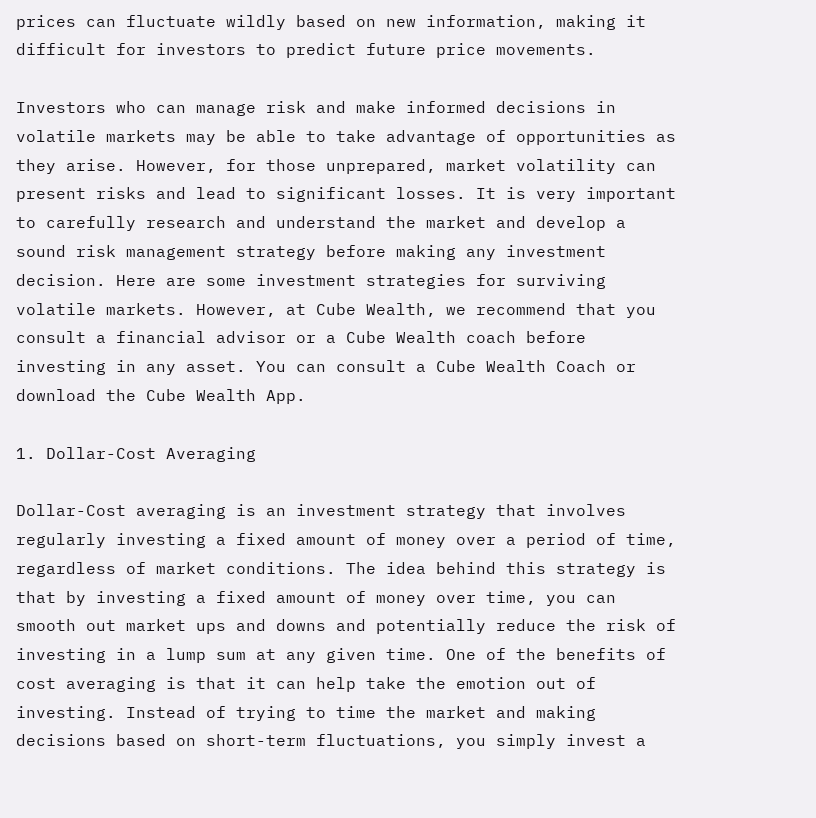prices can fluctuate wildly based on new information, making it difficult for investors to predict future price movements.

Investors who can manage risk and make informed decisions in volatile markets may be able to take advantage of opportunities as they arise. However, for those unprepared, market volatility can present risks and lead to significant losses. It is very important to carefully research and understand the market and develop a sound risk management strategy before making any investment decision. Here are some investment strategies for surviving volatile markets. However, at Cube Wealth, we recommend that you consult a financial advisor or a Cube Wealth coach before investing in any asset. You can consult a Cube Wealth Coach or download the Cube Wealth App.

1. Dollar-Cost Averaging

Dollar-Cost averaging is an investment strategy that involves regularly investing a fixed amount of money over a period of time, regardless of market conditions. The idea behind this strategy is that by investing a fixed amount of money over time, you can smooth out market ups and downs and potentially reduce the risk of investing in a lump sum at any given time. One of the benefits of cost averaging is that it can help take the emotion out of investing. Instead of trying to time the market and making decisions based on short-term fluctuations, you simply invest a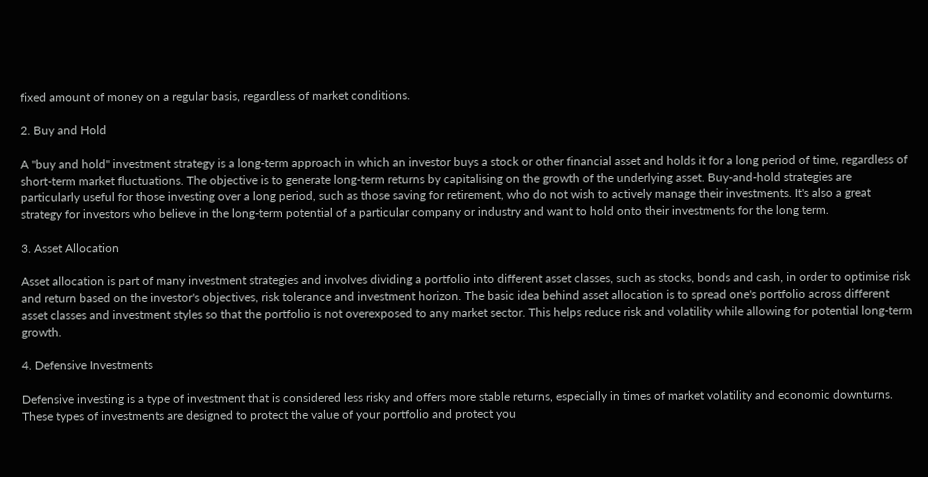fixed amount of money on a regular basis, regardless of market conditions.

2. Buy and Hold

A "buy and hold" investment strategy is a long-term approach in which an investor buys a stock or other financial asset and holds it for a long period of time, regardless of short-term market fluctuations. The objective is to generate long-term returns by capitalising on the growth of the underlying asset. Buy-and-hold strategies are particularly useful for those investing over a long period, such as those saving for retirement, who do not wish to actively manage their investments. It's also a great strategy for investors who believe in the long-term potential of a particular company or industry and want to hold onto their investments for the long term.

3. Asset Allocation

Asset allocation is part of many investment strategies and involves dividing a portfolio into different asset classes, such as stocks, bonds and cash, in order to optimise risk and return based on the investor's objectives, risk tolerance and investment horizon. The basic idea behind asset allocation is to spread one's portfolio across different asset classes and investment styles so that the portfolio is not overexposed to any market sector. This helps reduce risk and volatility while allowing for potential long-term growth.

4. Defensive Investments

Defensive investing is a type of investment that is considered less risky and offers more stable returns, especially in times of market volatility and economic downturns. These types of investments are designed to protect the value of your portfolio and protect you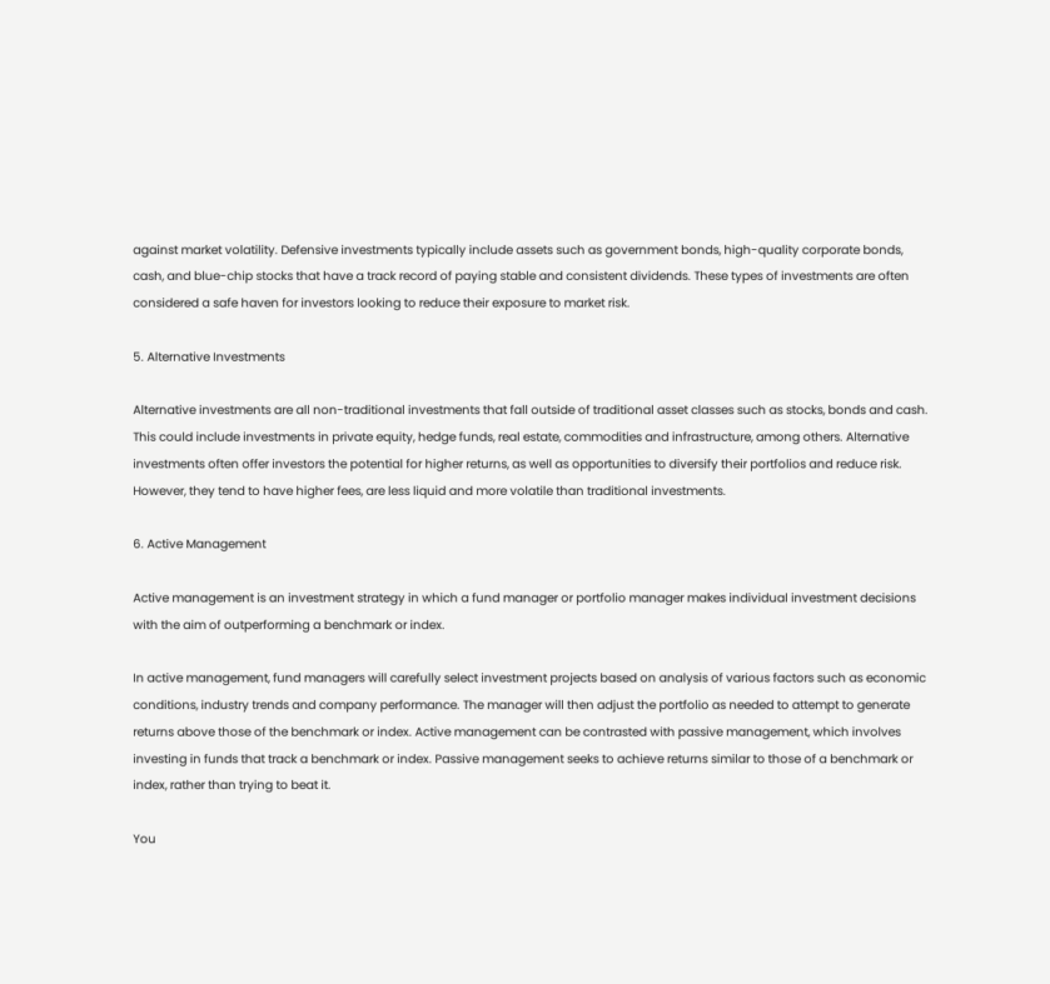against market volatility. Defensive investments typically include assets such as government bonds, high-quality corporate bonds, cash, and blue-chip stocks that have a track record of paying stable and consistent dividends. These types of investments are often considered a safe haven for investors looking to reduce their exposure to market risk.

5. Alternative Investments

Alternative investments are all non-traditional investments that fall outside of traditional asset classes such as stocks, bonds and cash. This could include investments in private equity, hedge funds, real estate, commodities and infrastructure, among others. Alternative investments often offer investors the potential for higher returns, as well as opportunities to diversify their portfolios and reduce risk. However, they tend to have higher fees, are less liquid and more volatile than traditional investments.

6. Active Management

Active management is an investment strategy in which a fund manager or portfolio manager makes individual investment decisions with the aim of outperforming a benchmark or index.

In active management, fund managers will carefully select investment projects based on analysis of various factors such as economic conditions, industry trends and company performance. The manager will then adjust the portfolio as needed to attempt to generate returns above those of the benchmark or index. Active management can be contrasted with passive management, which involves investing in funds that track a benchmark or index. Passive management seeks to achieve returns similar to those of a benchmark or index, rather than trying to beat it.

You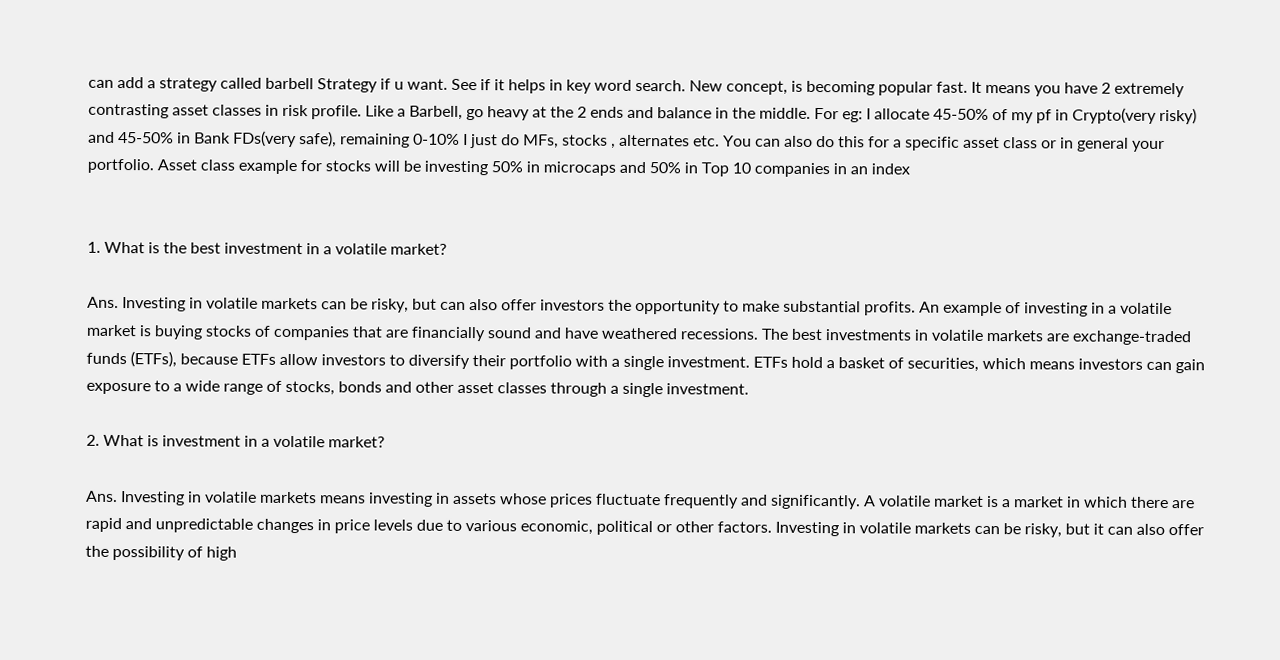can add a strategy called barbell Strategy if u want. See if it helps in key word search. New concept, is becoming popular fast. It means you have 2 extremely contrasting asset classes in risk profile. Like a Barbell, go heavy at the 2 ends and balance in the middle. For eg: I allocate 45-50% of my pf in Crypto(very risky) and 45-50% in Bank FDs(very safe), remaining 0-10% I just do MFs, stocks , alternates etc. You can also do this for a specific asset class or in general your portfolio. Asset class example for stocks will be investing 50% in microcaps and 50% in Top 10 companies in an index


1. What is the best investment in a volatile market?

Ans. Investing in volatile markets can be risky, but can also offer investors the opportunity to make substantial profits. An example of investing in a volatile market is buying stocks of companies that are financially sound and have weathered recessions. The best investments in volatile markets are exchange-traded funds (ETFs), because ETFs allow investors to diversify their portfolio with a single investment. ETFs hold a basket of securities, which means investors can gain exposure to a wide range of stocks, bonds and other asset classes through a single investment.

2. What is investment in a volatile market?

Ans. Investing in volatile markets means investing in assets whose prices fluctuate frequently and significantly. A volatile market is a market in which there are rapid and unpredictable changes in price levels due to various economic, political or other factors. Investing in volatile markets can be risky, but it can also offer the possibility of high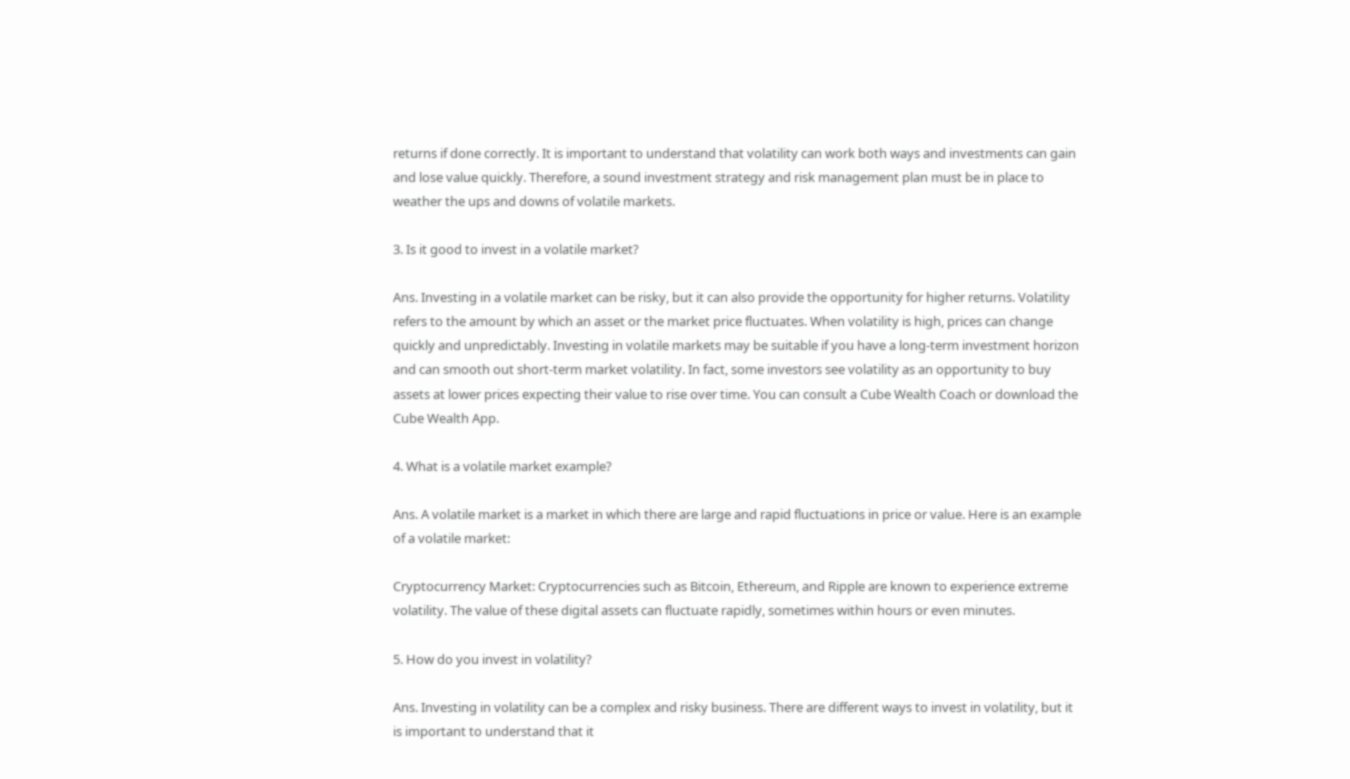returns if done correctly. It is important to understand that volatility can work both ways and investments can gain and lose value quickly. Therefore, a sound investment strategy and risk management plan must be in place to weather the ups and downs of volatile markets.

3. Is it good to invest in a volatile market?

Ans. Investing in a volatile market can be risky, but it can also provide the opportunity for higher returns. Volatility refers to the amount by which an asset or the market price fluctuates. When volatility is high, prices can change quickly and unpredictably. Investing in volatile markets may be suitable if you have a long-term investment horizon and can smooth out short-term market volatility. In fact, some investors see volatility as an opportunity to buy assets at lower prices expecting their value to rise over time. You can consult a Cube Wealth Coach or download the Cube Wealth App.

4. What is a volatile market example?

Ans. A volatile market is a market in which there are large and rapid fluctuations in price or value. Here is an example of a volatile market:

Cryptocurrency Market: Cryptocurrencies such as Bitcoin, Ethereum, and Ripple are known to experience extreme volatility. The value of these digital assets can fluctuate rapidly, sometimes within hours or even minutes.

5. How do you invest in volatility?

Ans. Investing in volatility can be a complex and risky business. There are different ways to invest in volatility, but it is important to understand that it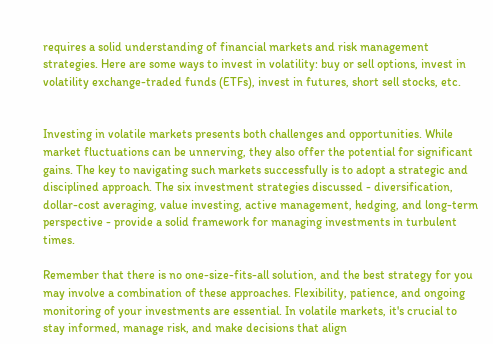requires a solid understanding of financial markets and risk management strategies. Here are some ways to invest in volatility: buy or sell options, invest in volatility exchange-traded funds (ETFs), invest in futures, short sell stocks, etc.


Investing in volatile markets presents both challenges and opportunities. While market fluctuations can be unnerving, they also offer the potential for significant gains. The key to navigating such markets successfully is to adopt a strategic and disciplined approach. The six investment strategies discussed - diversification, dollar-cost averaging, value investing, active management, hedging, and long-term perspective - provide a solid framework for managing investments in turbulent times.

Remember that there is no one-size-fits-all solution, and the best strategy for you may involve a combination of these approaches. Flexibility, patience, and ongoing monitoring of your investments are essential. In volatile markets, it's crucial to stay informed, manage risk, and make decisions that align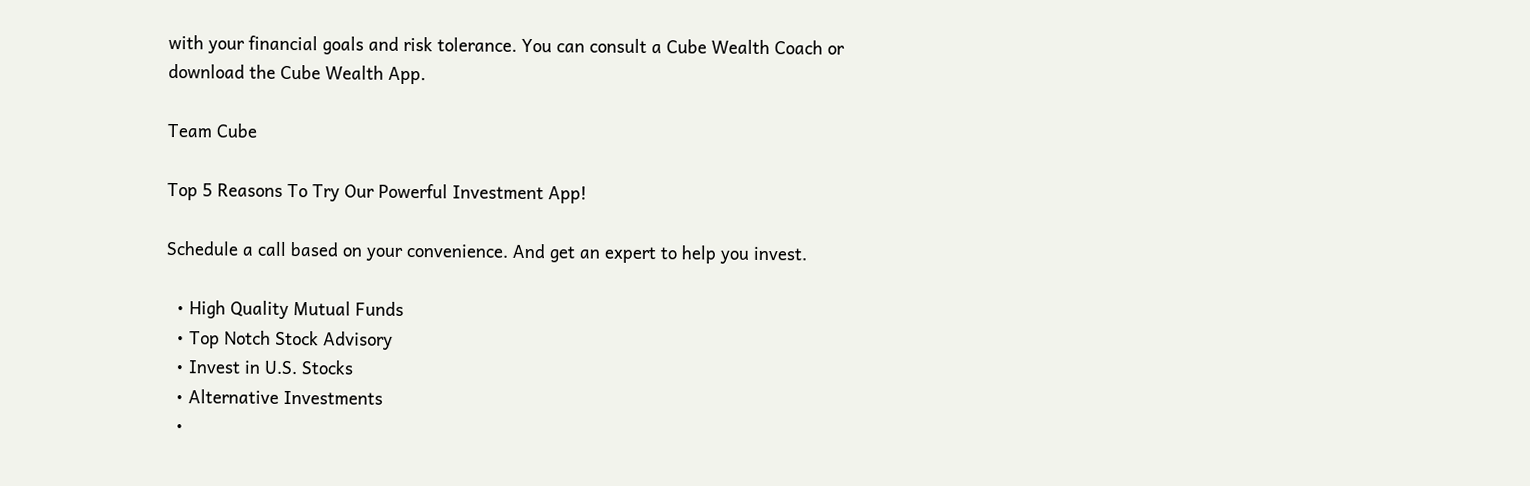with your financial goals and risk tolerance. You can consult a Cube Wealth Coach or download the Cube Wealth App.

Team Cube

Top 5 Reasons To Try Our Powerful Investment App!

Schedule a call based on your convenience. And get an expert to help you invest.

  • High Quality Mutual Funds
  • Top Notch Stock Advisory
  • Invest in U.S. Stocks
  • Alternative Investments
  •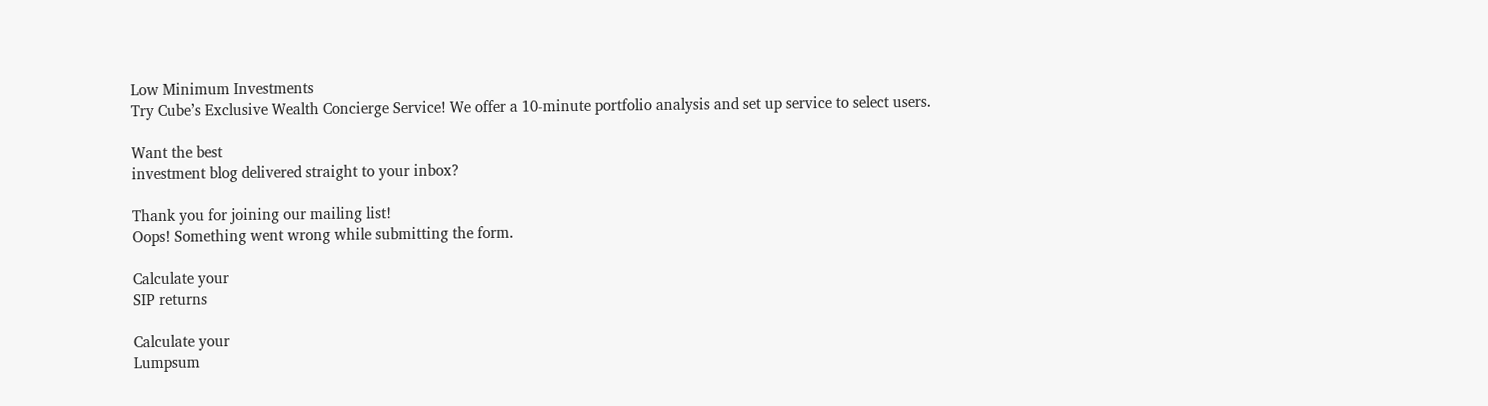Low Minimum Investments
Try Cube’s Exclusive Wealth Concierge Service! We offer a 10-minute portfolio analysis and set up service to select users.

Want the best
investment blog delivered straight to your inbox?

Thank you for joining our mailing list!
Oops! Something went wrong while submitting the form.

Calculate your
SIP returns

Calculate your
Lumpsum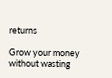returns

Grow your money without wasting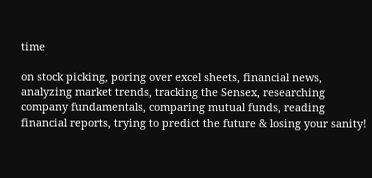time

on stock picking, poring over excel sheets, financial news, analyzing market trends, tracking the Sensex, researching company fundamentals, comparing mutual funds, reading financial reports, trying to predict the future & losing your sanity!